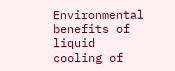Environmental benefits of liquid cooling of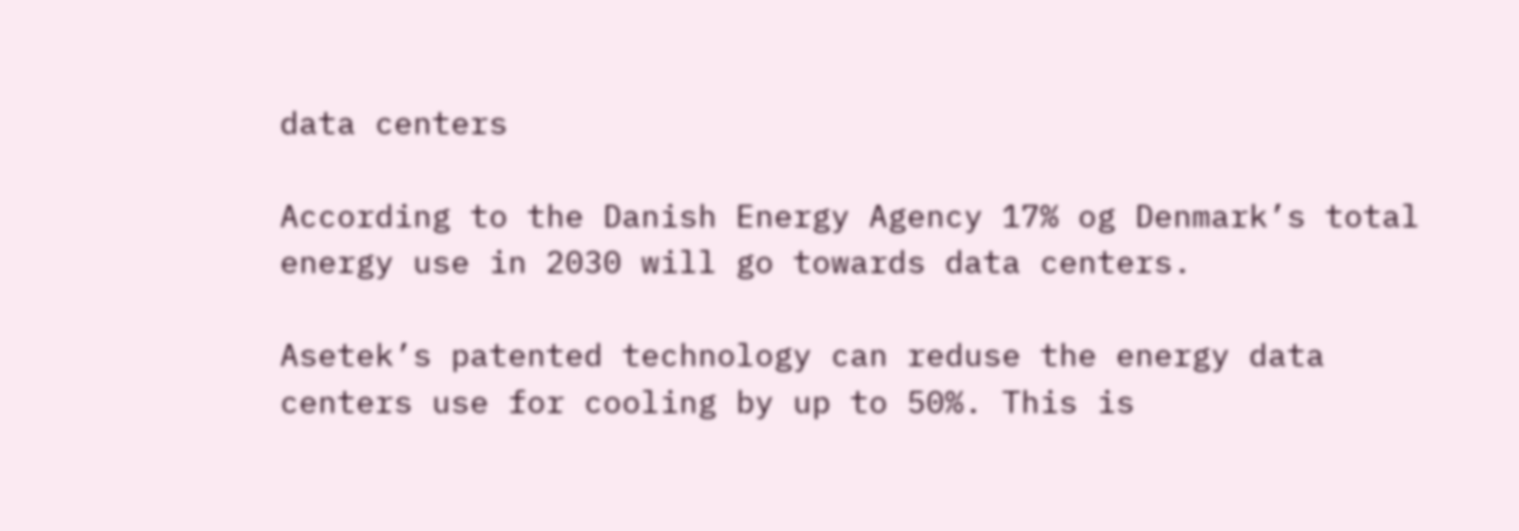data centers

According to the Danish Energy Agency 17% og Denmark’s total energy use in 2030 will go towards data centers.

Asetek’s patented technology can reduse the energy data centers use for cooling by up to 50%. This is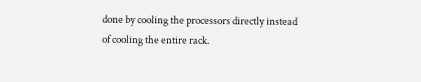done by cooling the processors directly instead of cooling the entire rack.